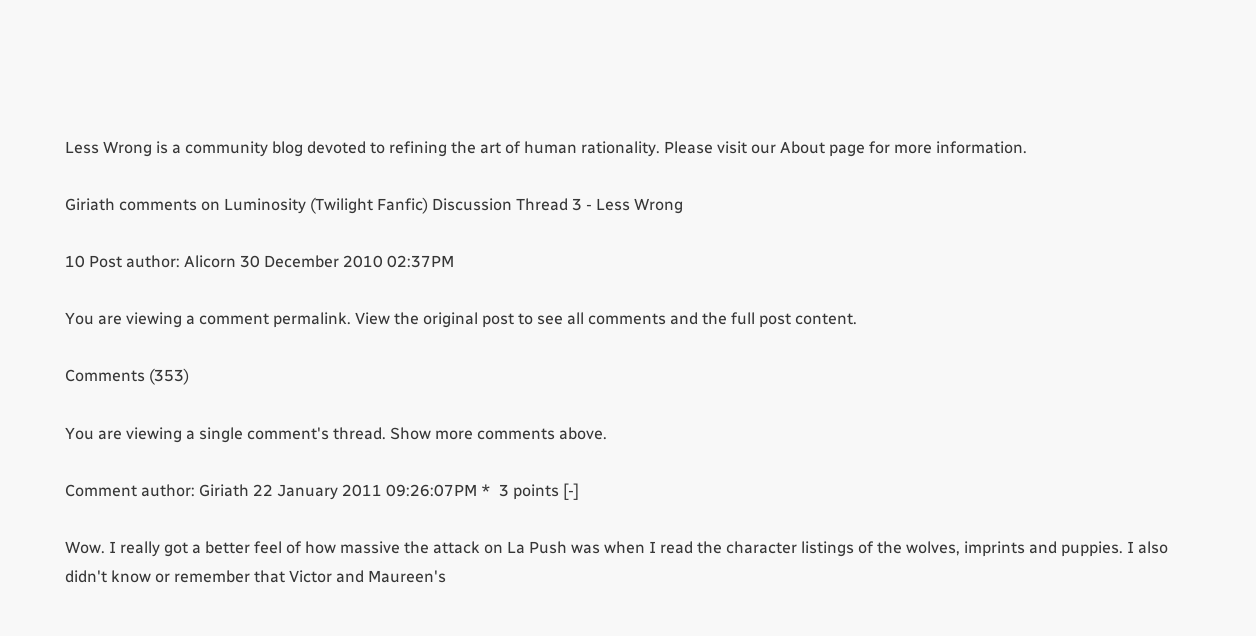Less Wrong is a community blog devoted to refining the art of human rationality. Please visit our About page for more information.

Giriath comments on Luminosity (Twilight Fanfic) Discussion Thread 3 - Less Wrong

10 Post author: Alicorn 30 December 2010 02:37PM

You are viewing a comment permalink. View the original post to see all comments and the full post content.

Comments (353)

You are viewing a single comment's thread. Show more comments above.

Comment author: Giriath 22 January 2011 09:26:07PM *  3 points [-]

Wow. I really got a better feel of how massive the attack on La Push was when I read the character listings of the wolves, imprints and puppies. I also didn't know or remember that Victor and Maureen's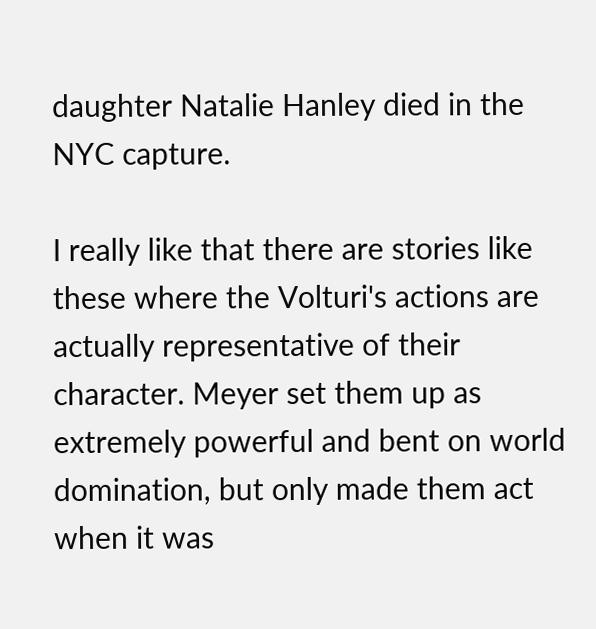daughter Natalie Hanley died in the NYC capture.

I really like that there are stories like these where the Volturi's actions are actually representative of their character. Meyer set them up as extremely powerful and bent on world domination, but only made them act when it was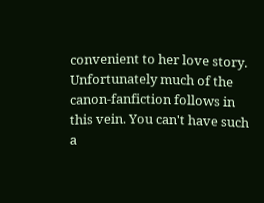convenient to her love story. Unfortunately much of the canon-fanfiction follows in this vein. You can't have such a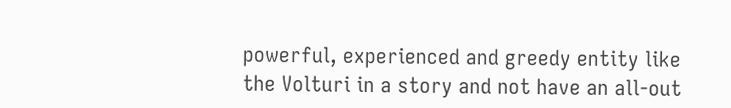powerful, experienced and greedy entity like the Volturi in a story and not have an all-out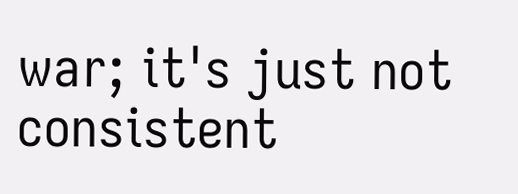war; it's just not consistent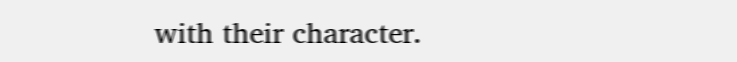with their character.